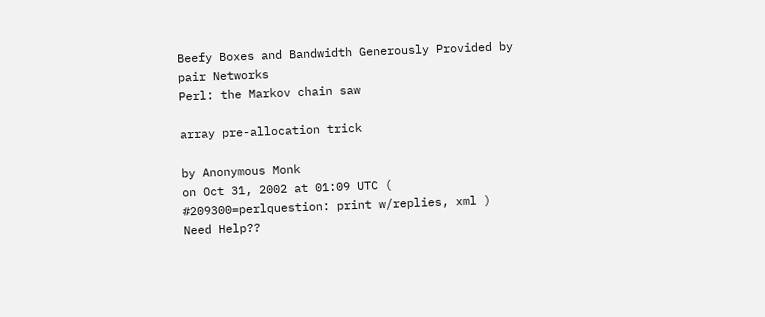Beefy Boxes and Bandwidth Generously Provided by pair Networks
Perl: the Markov chain saw

array pre-allocation trick

by Anonymous Monk
on Oct 31, 2002 at 01:09 UTC ( #209300=perlquestion: print w/replies, xml ) Need Help??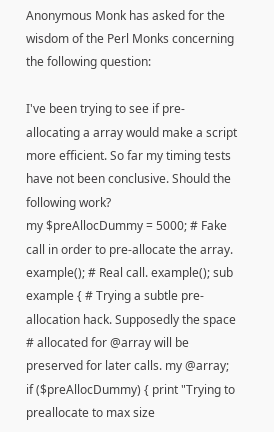Anonymous Monk has asked for the wisdom of the Perl Monks concerning the following question:

I've been trying to see if pre-allocating a array would make a script more efficient. So far my timing tests have not been conclusive. Should the following work?
my $preAllocDummy = 5000; # Fake call in order to pre-allocate the array. example(); # Real call. example(); sub example { # Trying a subtle pre-allocation hack. Supposedly the space # allocated for @array will be preserved for later calls. my @array; if ($preAllocDummy) { print "Trying to preallocate to max size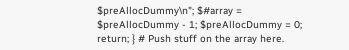$preAllocDummy\n"; $#array = $preAllocDummy - 1; $preAllocDummy = 0; return; } # Push stuff on the array here.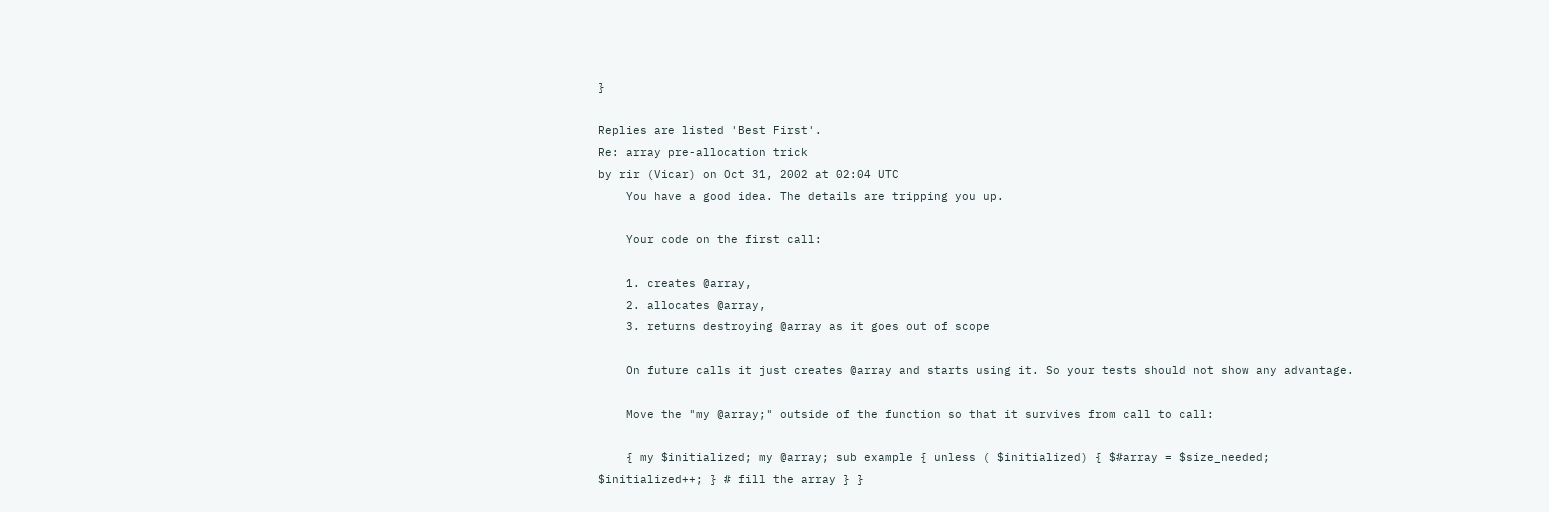}

Replies are listed 'Best First'.
Re: array pre-allocation trick
by rir (Vicar) on Oct 31, 2002 at 02:04 UTC
    You have a good idea. The details are tripping you up.

    Your code on the first call:

    1. creates @array,
    2. allocates @array,
    3. returns destroying @array as it goes out of scope

    On future calls it just creates @array and starts using it. So your tests should not show any advantage.

    Move the "my @array;" outside of the function so that it survives from call to call:

    { my $initialized; my @array; sub example { unless ( $initialized) { $#array = $size_needed; $initialized++; } # fill the array } }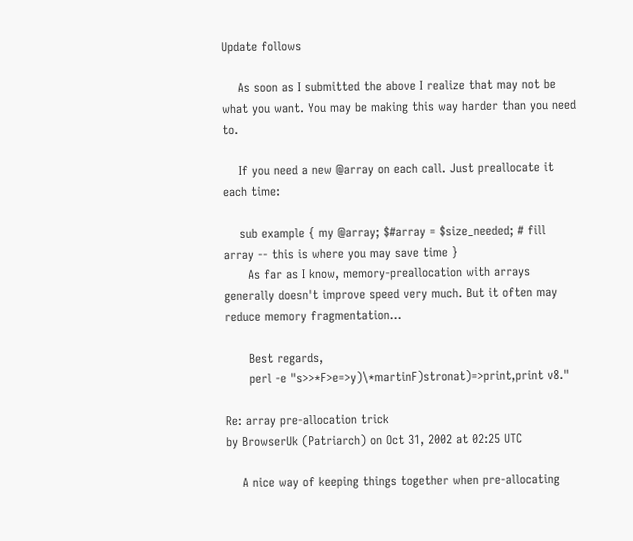Update follows

    As soon as I submitted the above I realize that may not be what you want. You may be making this way harder than you need to.

    If you need a new @array on each call. Just preallocate it each time:

    sub example { my @array; $#array = $size_needed; # fill array -- this is where you may save time }
      As far as I know, memory-preallocation with arrays generally doesn't improve speed very much. But it often may reduce memory fragmentation...

      Best regards,
      perl -e "s>>*F>e=>y)\*martinF)stronat)=>print,print v8."

Re: array pre-allocation trick
by BrowserUk (Patriarch) on Oct 31, 2002 at 02:25 UTC

    A nice way of keeping things together when pre-allocating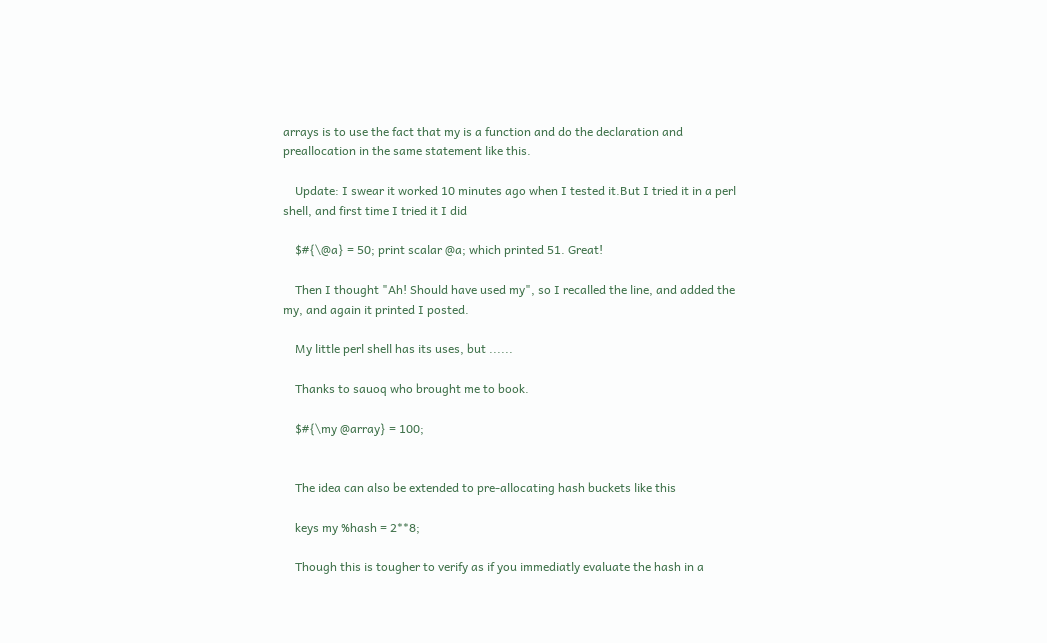arrays is to use the fact that my is a function and do the declaration and preallocation in the same statement like this.

    Update: I swear it worked 10 minutes ago when I tested it.But I tried it in a perl shell, and first time I tried it I did

    $#{\@a} = 50; print scalar @a; which printed 51. Great!

    Then I thought "Ah! Should have used my", so I recalled the line, and added the my, and again it printed I posted.

    My little perl shell has its uses, but ......

    Thanks to sauoq who brought me to book.

    $#{\my @array} = 100;


    The idea can also be extended to pre-allocating hash buckets like this

    keys my %hash = 2**8;

    Though this is tougher to verify as if you immediatly evaluate the hash in a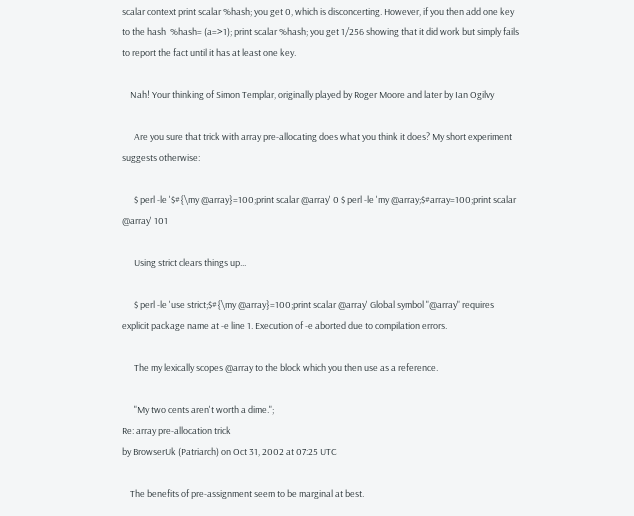scalar context print scalar %hash; you get 0, which is disconcerting. However, if you then add one key to the hash  %hash= (a=>1); print scalar %hash; you get 1/256 showing that it did work but simply fails to report the fact until it has at least one key.

    Nah! Your thinking of Simon Templar, originally played by Roger Moore and later by Ian Ogilvy

      Are you sure that trick with array pre-allocating does what you think it does? My short experiment suggests otherwise:

      $ perl -le '$#{\my @array}=100;print scalar @array' 0 $ perl -le 'my @array;$#array=100;print scalar @array' 101

      Using strict clears things up...

      $ perl -le 'use strict;$#{\my @array}=100;print scalar @array' Global symbol "@array" requires explicit package name at -e line 1. Execution of -e aborted due to compilation errors.

      The my lexically scopes @array to the block which you then use as a reference.

      "My two cents aren't worth a dime.";
Re: array pre-allocation trick
by BrowserUk (Patriarch) on Oct 31, 2002 at 07:25 UTC

    The benefits of pre-assignment seem to be marginal at best.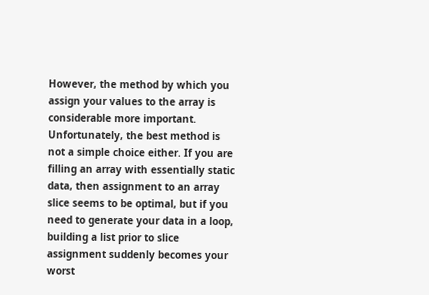However, the method by which you assign your values to the array is considerable more important. Unfortunately, the best method is not a simple choice either. If you are filling an array with essentially static data, then assignment to an array slice seems to be optimal, but if you need to generate your data in a loop, building a list prior to slice assignment suddenly becomes your worst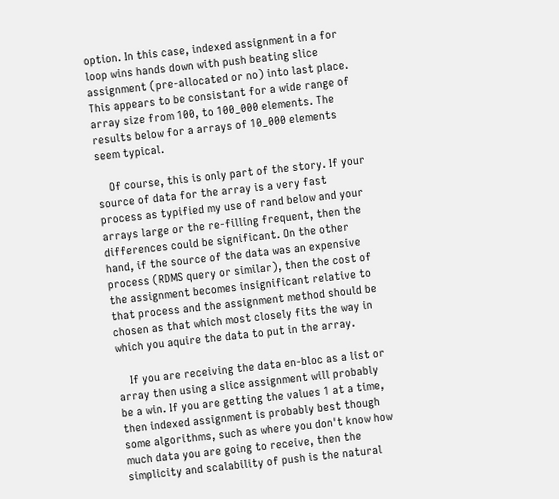option. In this case, indexed assignment in a for loop wins hands down with push beating slice assignment (pre-allocated or no) into last place. This appears to be consistant for a wide range of array size from 100, to 100_000 elements. The results below for a arrays of 10_000 elements seem typical.

    Of course, this is only part of the story. If your source of data for the array is a very fast process as typified my use of rand below and your arrays large or the re-filling frequent, then the differences could be significant. On the other hand, if the source of the data was an expensive process (RDMS query or similar), then the cost of the assignment becomes insignificant relative to that process and the assignment method should be chosen as that which most closely fits the way in which you aquire the data to put in the array.

    If you are receiving the data en-bloc as a list or array then using a slice assignment will probably be a win. If you are getting the values 1 at a time, then indexed assignment is probably best though some algorithms, such as where you don't know how much data you are going to receive, then the simplicity and scalability of push is the natural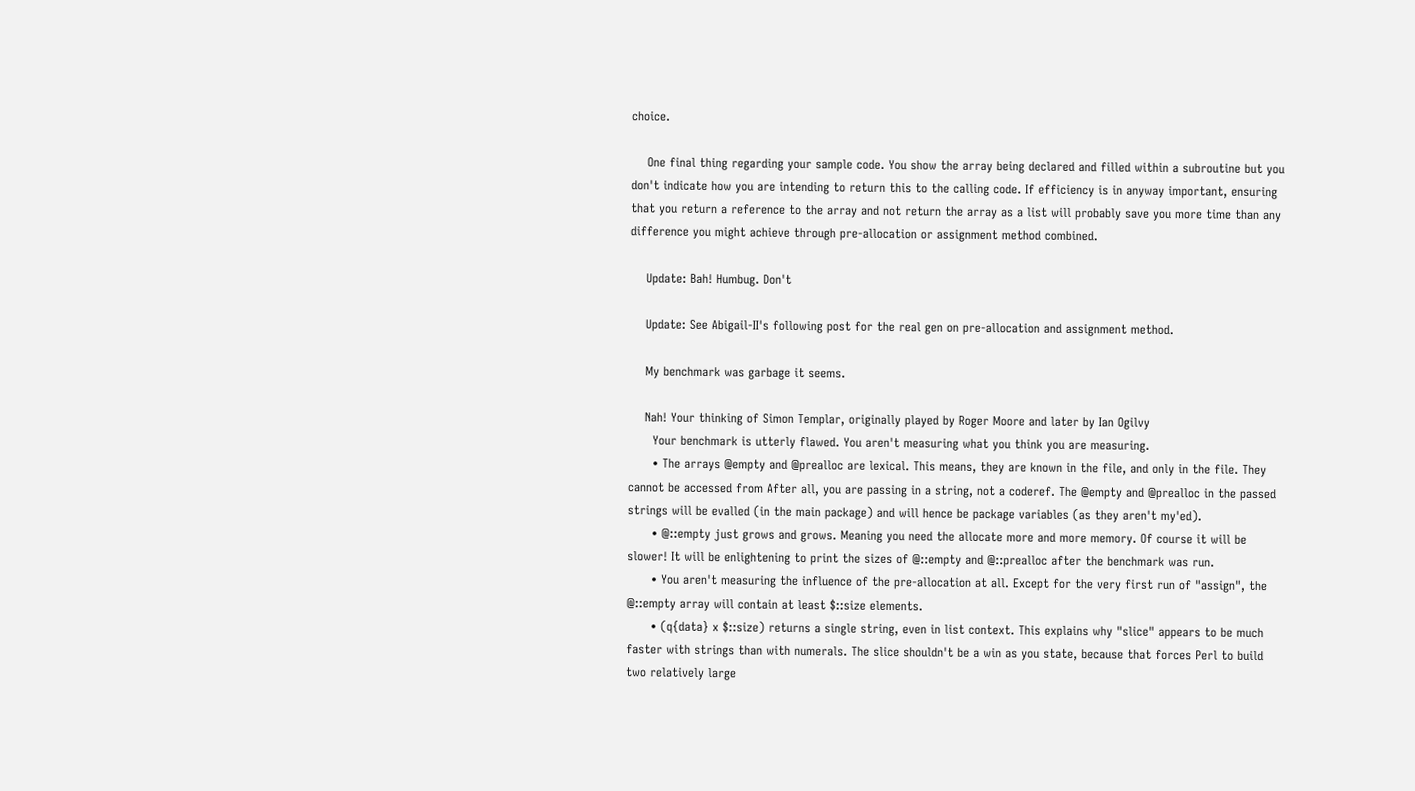choice.

    One final thing regarding your sample code. You show the array being declared and filled within a subroutine but you don't indicate how you are intending to return this to the calling code. If efficiency is in anyway important, ensuring that you return a reference to the array and not return the array as a list will probably save you more time than any difference you might achieve through pre-allocation or assignment method combined.

    Update: Bah! Humbug. Don't

    Update: See Abigail-II's following post for the real gen on pre-allocation and assignment method.

    My benchmark was garbage it seems.

    Nah! Your thinking of Simon Templar, originally played by Roger Moore and later by Ian Ogilvy
      Your benchmark is utterly flawed. You aren't measuring what you think you are measuring.
      • The arrays @empty and @prealloc are lexical. This means, they are known in the file, and only in the file. They cannot be accessed from After all, you are passing in a string, not a coderef. The @empty and @prealloc in the passed strings will be evalled (in the main package) and will hence be package variables (as they aren't my'ed).
      • @::empty just grows and grows. Meaning you need the allocate more and more memory. Of course it will be slower! It will be enlightening to print the sizes of @::empty and @::prealloc after the benchmark was run.
      • You aren't measuring the influence of the pre-allocation at all. Except for the very first run of "assign", the @::empty array will contain at least $::size elements.
      • (q{data} x $::size) returns a single string, even in list context. This explains why "slice" appears to be much faster with strings than with numerals. The slice shouldn't be a win as you state, because that forces Perl to build two relatively large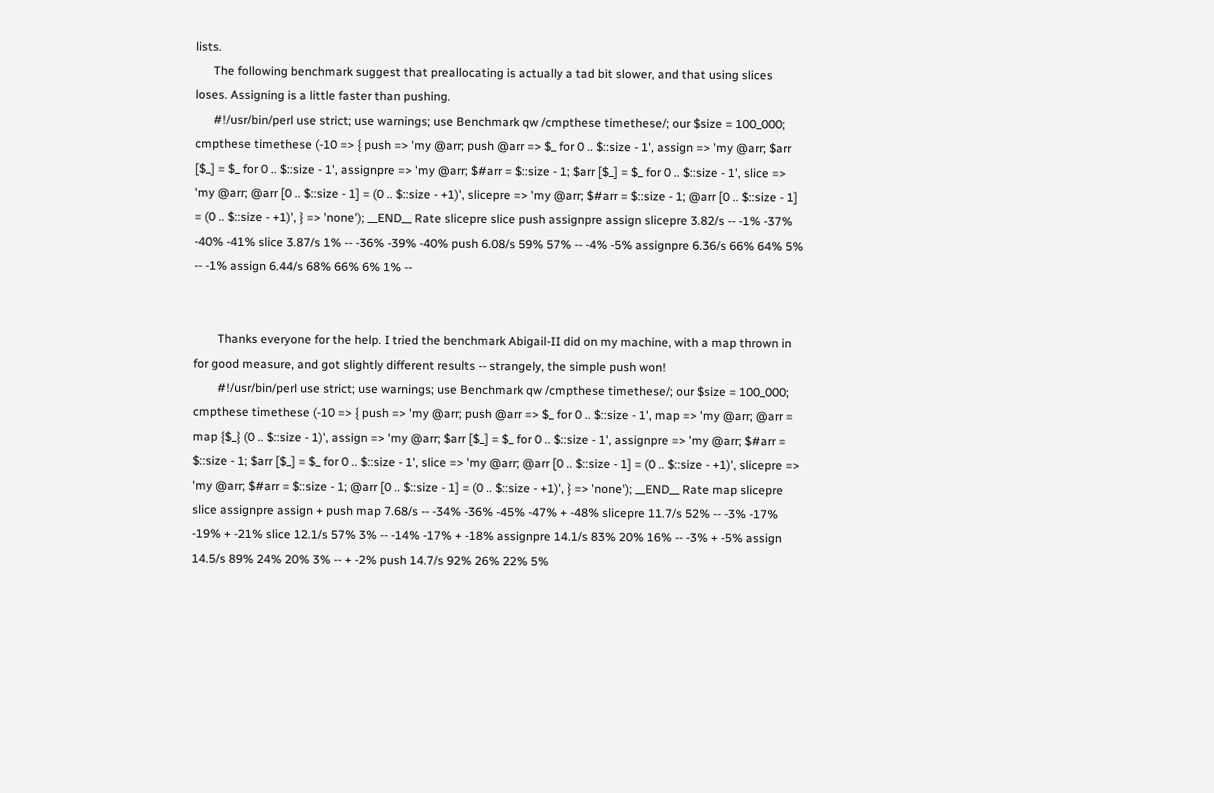lists.
      The following benchmark suggest that preallocating is actually a tad bit slower, and that using slices loses. Assigning is a little faster than pushing.
      #!/usr/bin/perl use strict; use warnings; use Benchmark qw /cmpthese timethese/; our $size = 100_000; cmpthese timethese (-10 => { push => 'my @arr; push @arr => $_ for 0 .. $::size - 1', assign => 'my @arr; $arr [$_] = $_ for 0 .. $::size - 1', assignpre => 'my @arr; $#arr = $::size - 1; $arr [$_] = $_ for 0 .. $::size - 1', slice => 'my @arr; @arr [0 .. $::size - 1] = (0 .. $::size - +1)', slicepre => 'my @arr; $#arr = $::size - 1; @arr [0 .. $::size - 1] = (0 .. $::size - +1)', } => 'none'); __END__ Rate slicepre slice push assignpre assign slicepre 3.82/s -- -1% -37% -40% -41% slice 3.87/s 1% -- -36% -39% -40% push 6.08/s 59% 57% -- -4% -5% assignpre 6.36/s 66% 64% 5% -- -1% assign 6.44/s 68% 66% 6% 1% --


        Thanks everyone for the help. I tried the benchmark Abigail-II did on my machine, with a map thrown in for good measure, and got slightly different results -- strangely, the simple push won!
        #!/usr/bin/perl use strict; use warnings; use Benchmark qw /cmpthese timethese/; our $size = 100_000; cmpthese timethese (-10 => { push => 'my @arr; push @arr => $_ for 0 .. $::size - 1', map => 'my @arr; @arr = map {$_} (0 .. $::size - 1)', assign => 'my @arr; $arr [$_] = $_ for 0 .. $::size - 1', assignpre => 'my @arr; $#arr = $::size - 1; $arr [$_] = $_ for 0 .. $::size - 1', slice => 'my @arr; @arr [0 .. $::size - 1] = (0 .. $::size - +1)', slicepre => 'my @arr; $#arr = $::size - 1; @arr [0 .. $::size - 1] = (0 .. $::size - +1)', } => 'none'); __END__ Rate map slicepre slice assignpre assign + push map 7.68/s -- -34% -36% -45% -47% + -48% slicepre 11.7/s 52% -- -3% -17% -19% + -21% slice 12.1/s 57% 3% -- -14% -17% + -18% assignpre 14.1/s 83% 20% 16% -- -3% + -5% assign 14.5/s 89% 24% 20% 3% -- + -2% push 14.7/s 92% 26% 22% 5%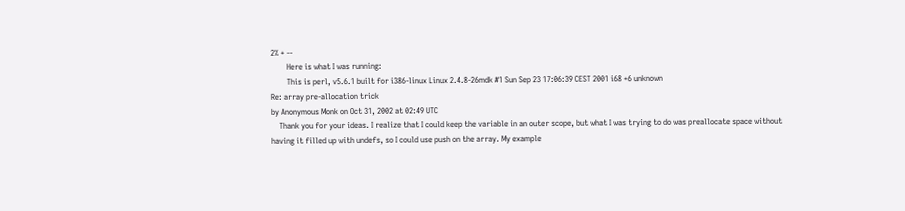2% + --
        Here is what I was running:
        This is perl, v5.6.1 built for i386-linux Linux 2.4.8-26mdk #1 Sun Sep 23 17:06:39 CEST 2001 i68 +6 unknown
Re: array pre-allocation trick
by Anonymous Monk on Oct 31, 2002 at 02:49 UTC
    Thank you for your ideas. I realize that I could keep the variable in an outer scope, but what I was trying to do was preallocate space without having it filled up with undefs, so I could use push on the array. My example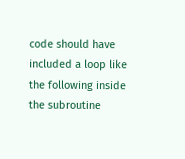code should have included a loop like the following inside the subroutine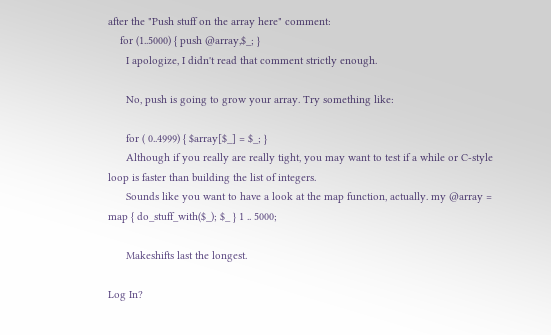after the "Push stuff on the array here" comment:
    for (1..5000) { push @array,$_; }
      I apologize, I didn't read that comment strictly enough.

      No, push is going to grow your array. Try something like:

      for ( 0..4999) { $array[$_] = $_; }
      Although if you really are really tight, you may want to test if a while or C-style loop is faster than building the list of integers.
      Sounds like you want to have a look at the map function, actually. my @array = map { do_stuff_with($_); $_ } 1 .. 5000;

      Makeshifts last the longest.

Log In?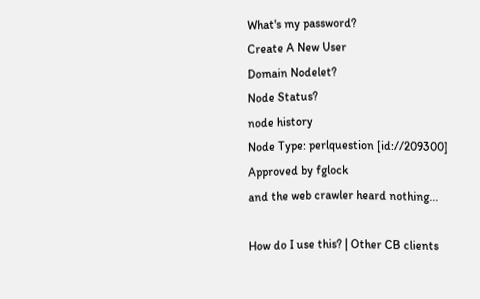What's my password?
Create A New User
Domain Nodelet?
Node Status?
node history
Node Type: perlquestion [id://209300]
Approved by fglock
and the web crawler heard nothing...

How do I use this? | Other CB clients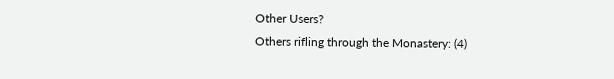Other Users?
Others rifling through the Monastery: (4)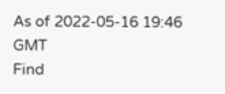As of 2022-05-16 19:46 GMT
Find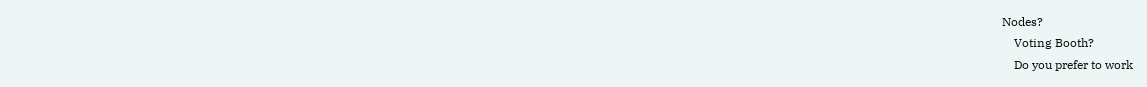Nodes?
    Voting Booth?
    Do you prefer to work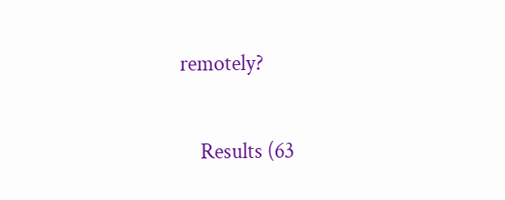remotely?

    Results (63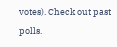votes). Check out past polls.